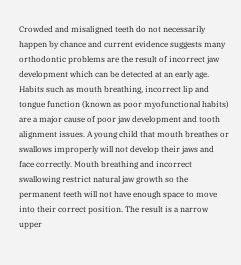Crowded and misaligned teeth do not necessarily happen by chance and current evidence suggests many orthodontic problems are the result of incorrect jaw development which can be detected at an early age. Habits such as mouth breathing, incorrect lip and tongue function (known as poor myofunctional habits) are a major cause of poor jaw development and tooth alignment issues. A young child that mouth breathes or swallows improperly will not develop their jaws and face correctly. Mouth breathing and incorrect swallowing restrict natural jaw growth so the permanent teeth will not have enough space to move into their correct position. The result is a narrow upper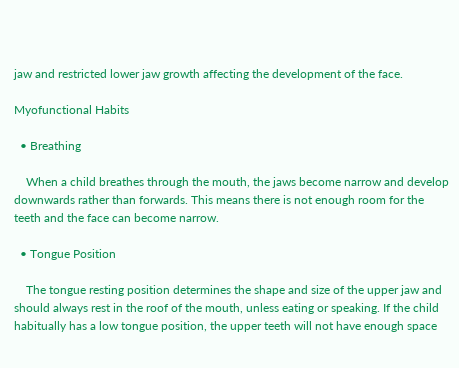jaw and restricted lower jaw growth affecting the development of the face.

Myofunctional Habits

  • Breathing

    When a child breathes through the mouth, the jaws become narrow and develop downwards rather than forwards. This means there is not enough room for the teeth and the face can become narrow.

  • Tongue Position

    The tongue resting position determines the shape and size of the upper jaw and should always rest in the roof of the mouth, unless eating or speaking. If the child habitually has a low tongue position, the upper teeth will not have enough space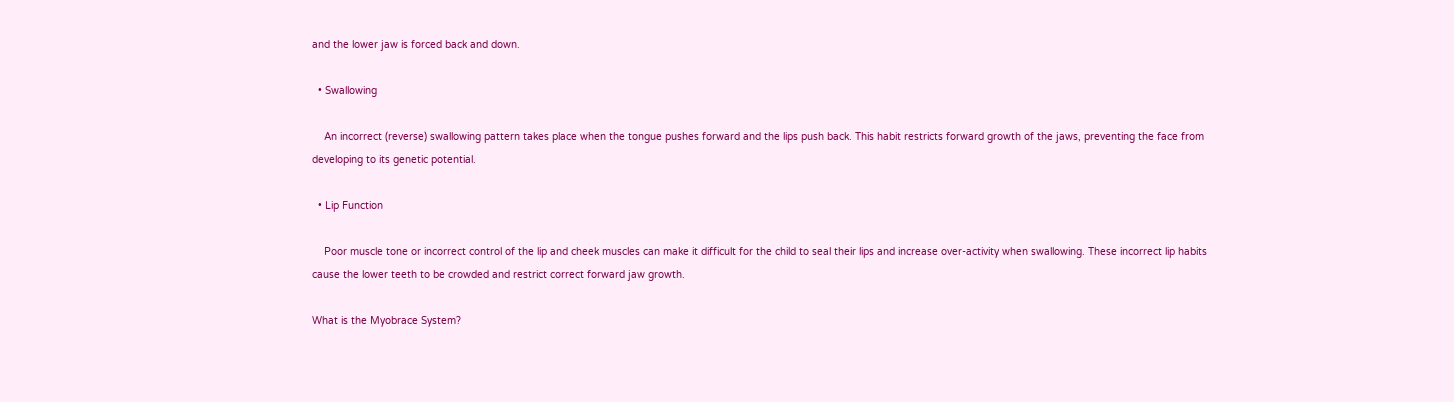and the lower jaw is forced back and down.

  • Swallowing

    An incorrect (reverse) swallowing pattern takes place when the tongue pushes forward and the lips push back. This habit restricts forward growth of the jaws, preventing the face from developing to its genetic potential.

  • Lip Function

    Poor muscle tone or incorrect control of the lip and cheek muscles can make it difficult for the child to seal their lips and increase over-activity when swallowing. These incorrect lip habits cause the lower teeth to be crowded and restrict correct forward jaw growth.

What is the Myobrace System?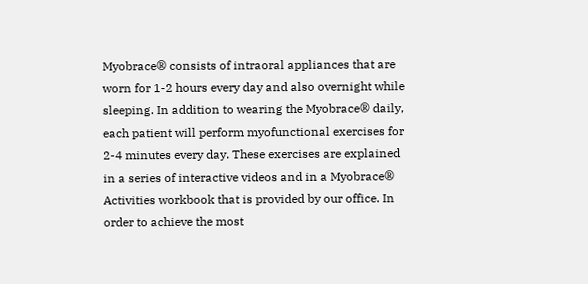Myobrace® consists of intraoral appliances that are worn for 1-2 hours every day and also overnight while sleeping. In addition to wearing the Myobrace® daily, each patient will perform myofunctional exercises for 2-4 minutes every day. These exercises are explained in a series of interactive videos and in a Myobrace® Activities workbook that is provided by our office. In order to achieve the most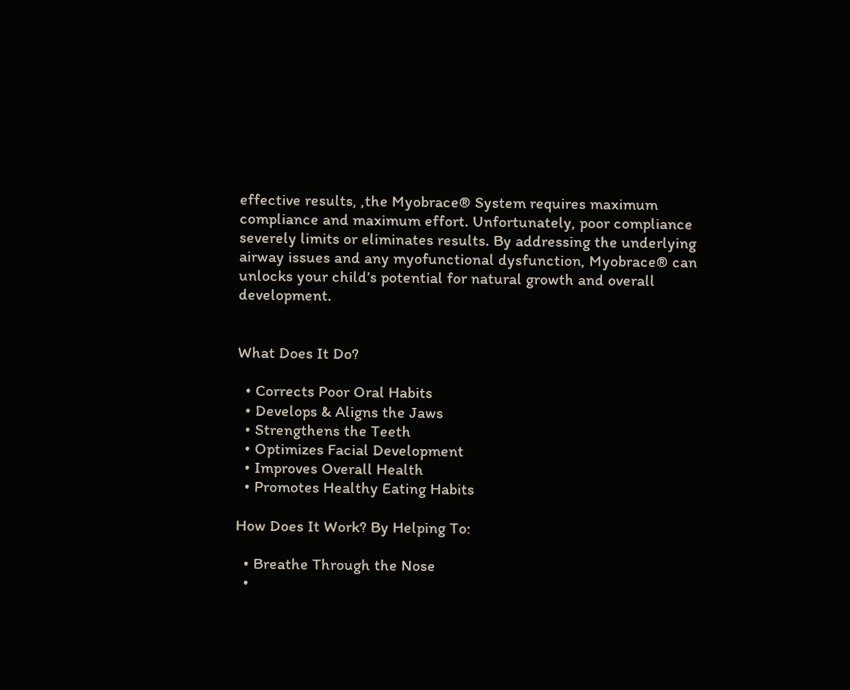effective results, ,the Myobrace® System requires maximum compliance and maximum effort. Unfortunately, poor compliance severely limits or eliminates results. By addressing the underlying airway issues and any myofunctional dysfunction, Myobrace® can unlocks your child’s potential for natural growth and overall development.


What Does It Do?

  • Corrects Poor Oral Habits
  • Develops & Aligns the Jaws
  • Strengthens the Teeth
  • Optimizes Facial Development
  • Improves Overall Health
  • Promotes Healthy Eating Habits

How Does It Work? By Helping To:

  • Breathe Through the Nose
  •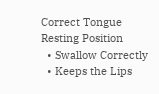Correct Tongue Resting Position
  • Swallow Correctly
  • Keeps the Lips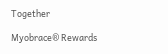Together

Myobrace® Rewards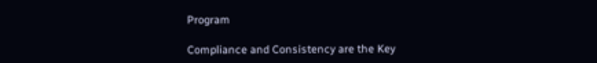Program

Compliance and Consistency are the Key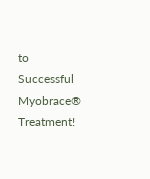to Successful Myobrace® Treatment!